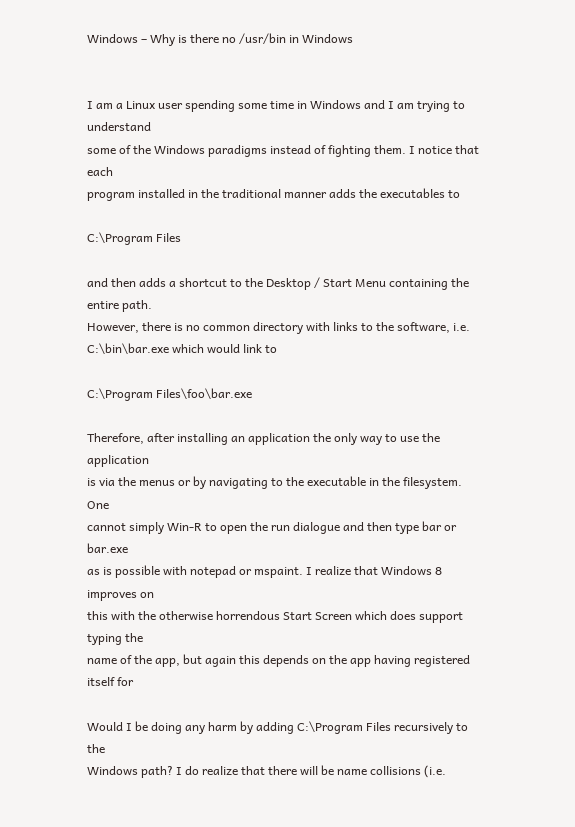Windows – Why is there no /usr/bin in Windows


I am a Linux user spending some time in Windows and I am trying to understand
some of the Windows paradigms instead of fighting them. I notice that each
program installed in the traditional manner adds the executables to

C:\Program Files

and then adds a shortcut to the Desktop / Start Menu containing the entire path.
However, there is no common directory with links to the software, i.e.
C:\bin\bar.exe which would link to

C:\Program Files\foo\bar.exe

Therefore, after installing an application the only way to use the application
is via the menus or by navigating to the executable in the filesystem. One
cannot simply Win-R to open the run dialogue and then type bar or bar.exe
as is possible with notepad or mspaint. I realize that Windows 8 improves on
this with the otherwise horrendous Start Screen which does support typing the
name of the app, but again this depends on the app having registered itself for

Would I be doing any harm by adding C:\Program Files recursively to the
Windows path? I do realize that there will be name collisions (i.e.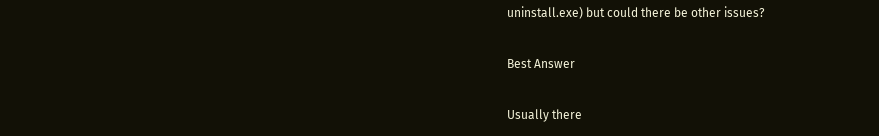uninstall.exe) but could there be other issues?

Best Answer

Usually there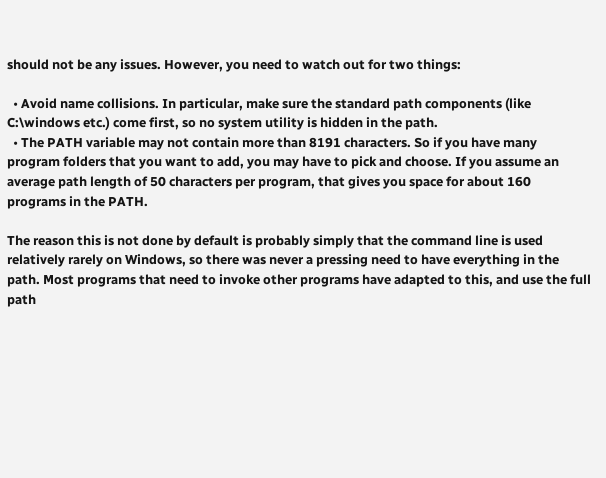should not be any issues. However, you need to watch out for two things:

  • Avoid name collisions. In particular, make sure the standard path components (like C:\windows etc.) come first, so no system utility is hidden in the path.
  • The PATH variable may not contain more than 8191 characters. So if you have many program folders that you want to add, you may have to pick and choose. If you assume an average path length of 50 characters per program, that gives you space for about 160 programs in the PATH.

The reason this is not done by default is probably simply that the command line is used relatively rarely on Windows, so there was never a pressing need to have everything in the path. Most programs that need to invoke other programs have adapted to this, and use the full path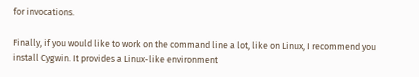for invocations.

Finally, if you would like to work on the command line a lot, like on Linux, I recommend you install Cygwin. It provides a Linux-like environment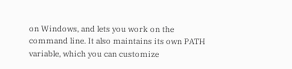on Windows, and lets you work on the command line. It also maintains its own PATH variable, which you can customize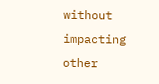without impacting other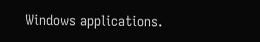Windows applications.